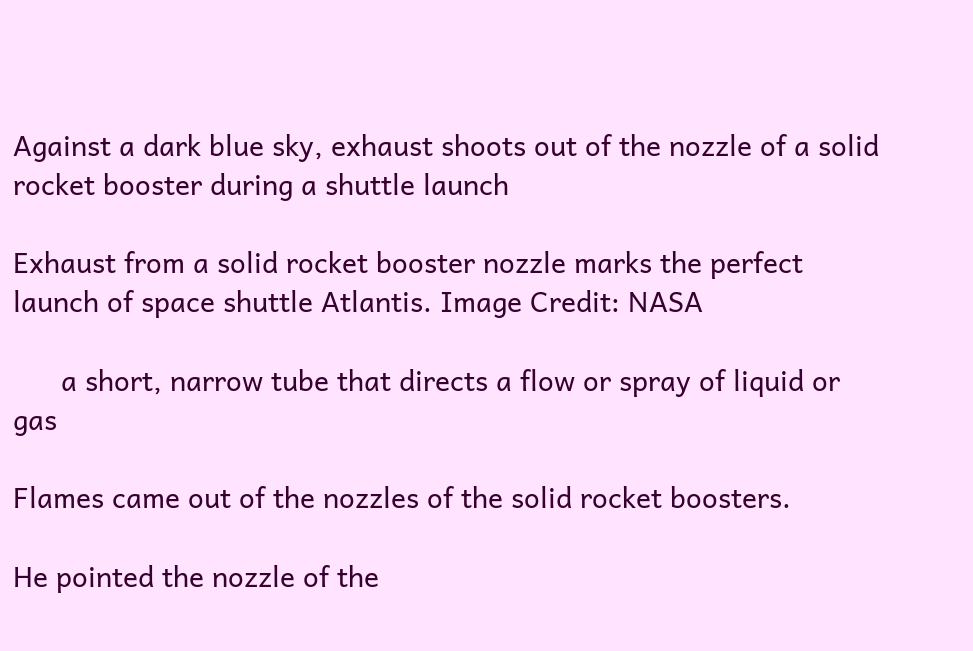Against a dark blue sky, exhaust shoots out of the nozzle of a solid rocket booster during a shuttle launch

Exhaust from a solid rocket booster nozzle marks the perfect launch of space shuttle Atlantis. Image Credit: NASA

      a short, narrow tube that directs a flow or spray of liquid or gas

Flames came out of the nozzles of the solid rocket boosters.

He pointed the nozzle of the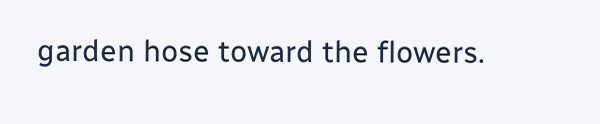garden hose toward the flowers.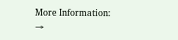More Information:   →